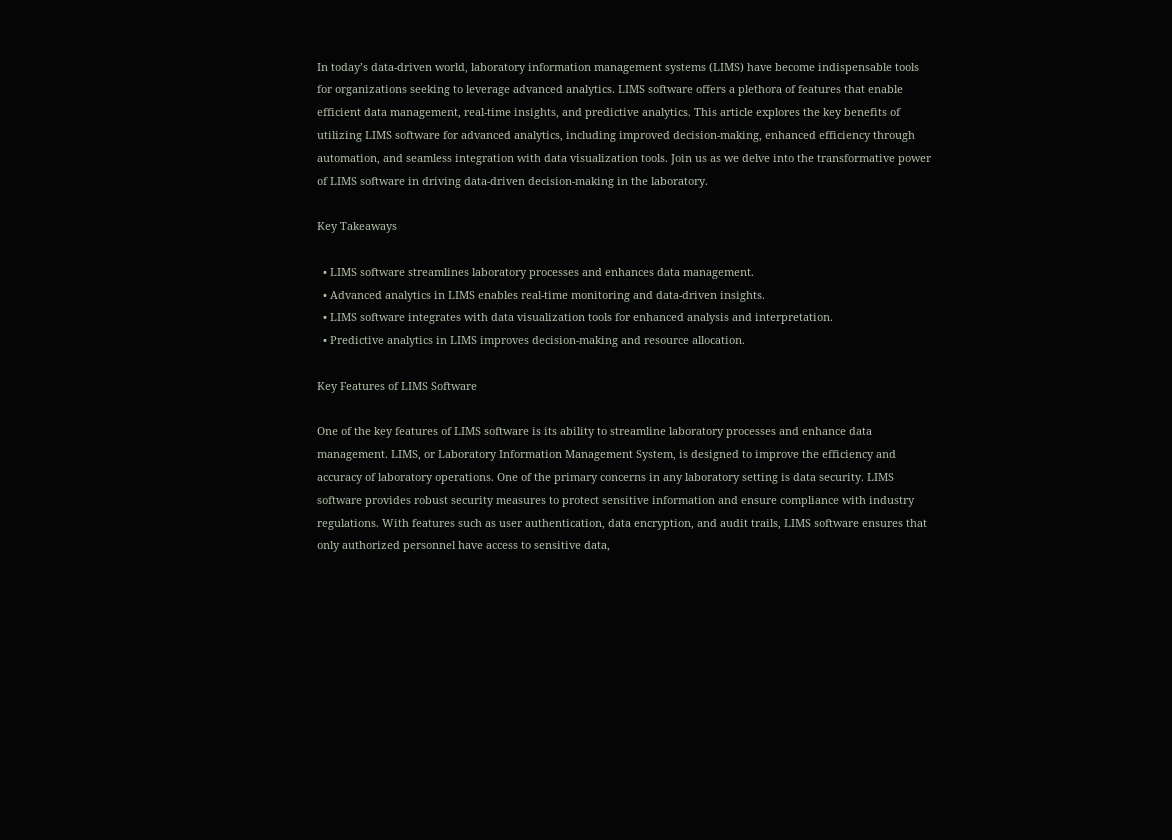In today’s data-driven world, laboratory information management systems (LIMS) have become indispensable tools for organizations seeking to leverage advanced analytics. LIMS software offers a plethora of features that enable efficient data management, real-time insights, and predictive analytics. This article explores the key benefits of utilizing LIMS software for advanced analytics, including improved decision-making, enhanced efficiency through automation, and seamless integration with data visualization tools. Join us as we delve into the transformative power of LIMS software in driving data-driven decision-making in the laboratory.

Key Takeaways

  • LIMS software streamlines laboratory processes and enhances data management.
  • Advanced analytics in LIMS enables real-time monitoring and data-driven insights.
  • LIMS software integrates with data visualization tools for enhanced analysis and interpretation.
  • Predictive analytics in LIMS improves decision-making and resource allocation.

Key Features of LIMS Software

One of the key features of LIMS software is its ability to streamline laboratory processes and enhance data management. LIMS, or Laboratory Information Management System, is designed to improve the efficiency and accuracy of laboratory operations. One of the primary concerns in any laboratory setting is data security. LIMS software provides robust security measures to protect sensitive information and ensure compliance with industry regulations. With features such as user authentication, data encryption, and audit trails, LIMS software ensures that only authorized personnel have access to sensitive data,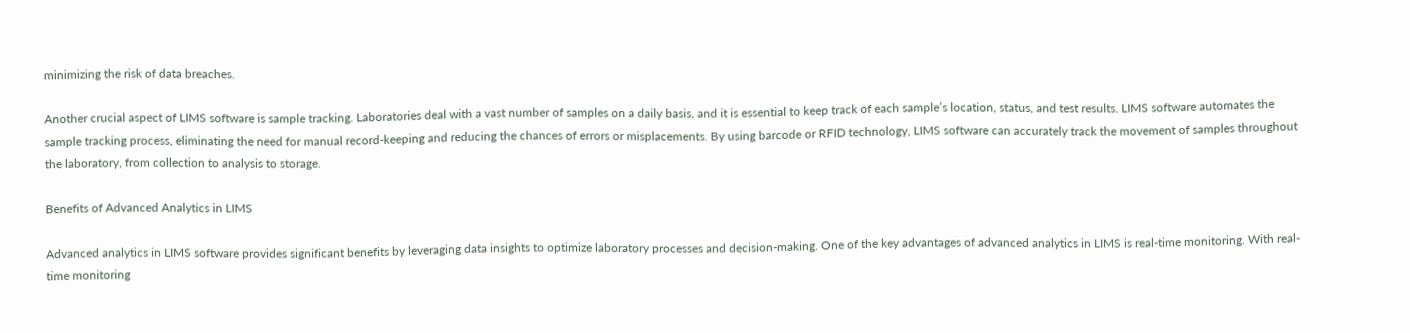minimizing the risk of data breaches.

Another crucial aspect of LIMS software is sample tracking. Laboratories deal with a vast number of samples on a daily basis, and it is essential to keep track of each sample’s location, status, and test results. LIMS software automates the sample tracking process, eliminating the need for manual record-keeping and reducing the chances of errors or misplacements. By using barcode or RFID technology, LIMS software can accurately track the movement of samples throughout the laboratory, from collection to analysis to storage.

Benefits of Advanced Analytics in LIMS

Advanced analytics in LIMS software provides significant benefits by leveraging data insights to optimize laboratory processes and decision-making. One of the key advantages of advanced analytics in LIMS is real-time monitoring. With real-time monitoring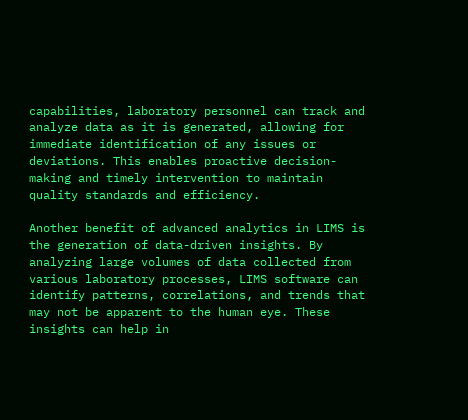capabilities, laboratory personnel can track and analyze data as it is generated, allowing for immediate identification of any issues or deviations. This enables proactive decision-making and timely intervention to maintain quality standards and efficiency.

Another benefit of advanced analytics in LIMS is the generation of data-driven insights. By analyzing large volumes of data collected from various laboratory processes, LIMS software can identify patterns, correlations, and trends that may not be apparent to the human eye. These insights can help in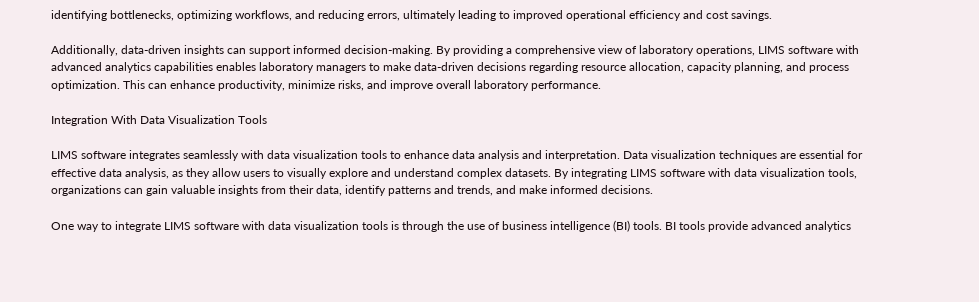identifying bottlenecks, optimizing workflows, and reducing errors, ultimately leading to improved operational efficiency and cost savings.

Additionally, data-driven insights can support informed decision-making. By providing a comprehensive view of laboratory operations, LIMS software with advanced analytics capabilities enables laboratory managers to make data-driven decisions regarding resource allocation, capacity planning, and process optimization. This can enhance productivity, minimize risks, and improve overall laboratory performance.

Integration With Data Visualization Tools

LIMS software integrates seamlessly with data visualization tools to enhance data analysis and interpretation. Data visualization techniques are essential for effective data analysis, as they allow users to visually explore and understand complex datasets. By integrating LIMS software with data visualization tools, organizations can gain valuable insights from their data, identify patterns and trends, and make informed decisions.

One way to integrate LIMS software with data visualization tools is through the use of business intelligence (BI) tools. BI tools provide advanced analytics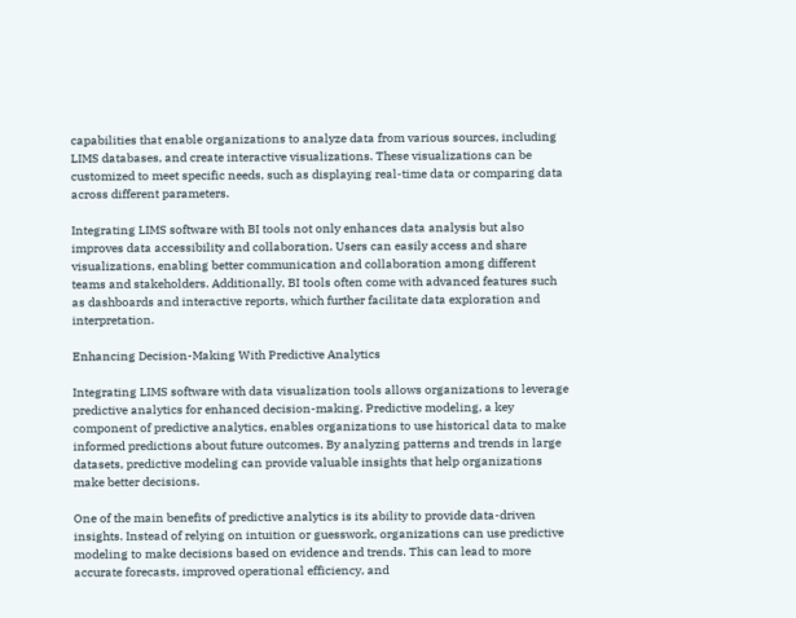capabilities that enable organizations to analyze data from various sources, including LIMS databases, and create interactive visualizations. These visualizations can be customized to meet specific needs, such as displaying real-time data or comparing data across different parameters.

Integrating LIMS software with BI tools not only enhances data analysis but also improves data accessibility and collaboration. Users can easily access and share visualizations, enabling better communication and collaboration among different teams and stakeholders. Additionally, BI tools often come with advanced features such as dashboards and interactive reports, which further facilitate data exploration and interpretation.

Enhancing Decision-Making With Predictive Analytics

Integrating LIMS software with data visualization tools allows organizations to leverage predictive analytics for enhanced decision-making. Predictive modeling, a key component of predictive analytics, enables organizations to use historical data to make informed predictions about future outcomes. By analyzing patterns and trends in large datasets, predictive modeling can provide valuable insights that help organizations make better decisions.

One of the main benefits of predictive analytics is its ability to provide data-driven insights. Instead of relying on intuition or guesswork, organizations can use predictive modeling to make decisions based on evidence and trends. This can lead to more accurate forecasts, improved operational efficiency, and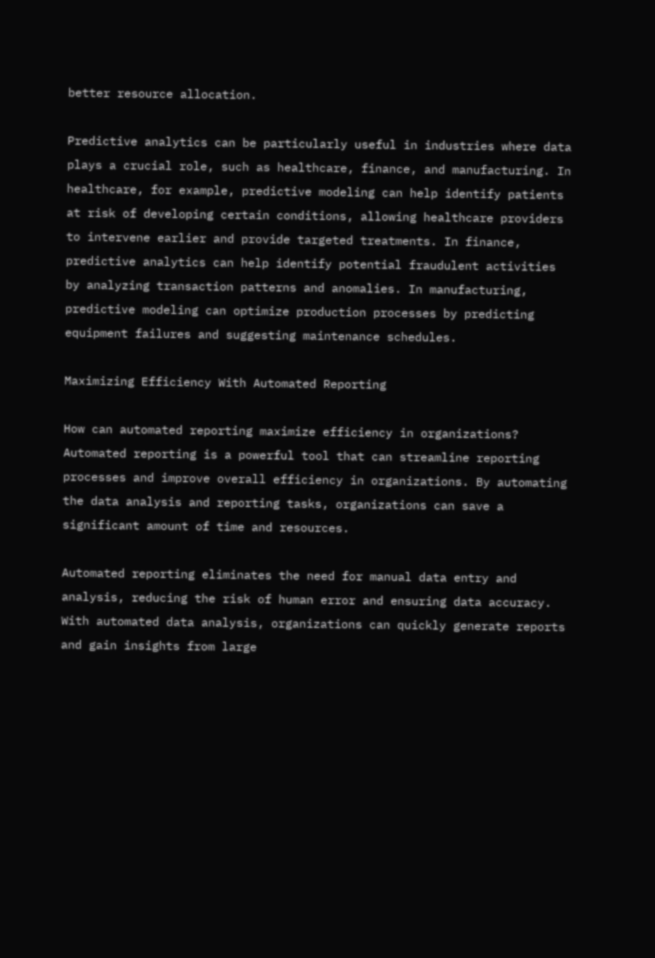better resource allocation.

Predictive analytics can be particularly useful in industries where data plays a crucial role, such as healthcare, finance, and manufacturing. In healthcare, for example, predictive modeling can help identify patients at risk of developing certain conditions, allowing healthcare providers to intervene earlier and provide targeted treatments. In finance, predictive analytics can help identify potential fraudulent activities by analyzing transaction patterns and anomalies. In manufacturing, predictive modeling can optimize production processes by predicting equipment failures and suggesting maintenance schedules.

Maximizing Efficiency With Automated Reporting

How can automated reporting maximize efficiency in organizations? Automated reporting is a powerful tool that can streamline reporting processes and improve overall efficiency in organizations. By automating the data analysis and reporting tasks, organizations can save a significant amount of time and resources.

Automated reporting eliminates the need for manual data entry and analysis, reducing the risk of human error and ensuring data accuracy. With automated data analysis, organizations can quickly generate reports and gain insights from large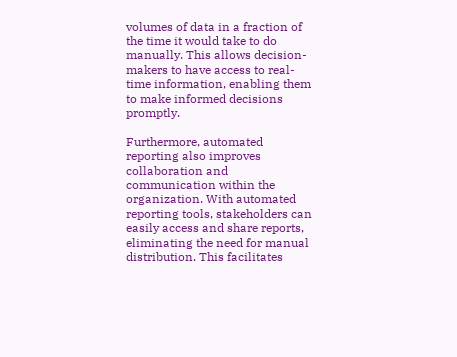volumes of data in a fraction of the time it would take to do manually. This allows decision-makers to have access to real-time information, enabling them to make informed decisions promptly.

Furthermore, automated reporting also improves collaboration and communication within the organization. With automated reporting tools, stakeholders can easily access and share reports, eliminating the need for manual distribution. This facilitates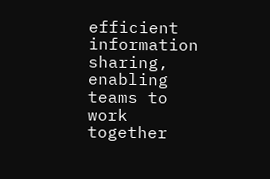efficient information sharing, enabling teams to work together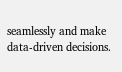seamlessly and make data-driven decisions.